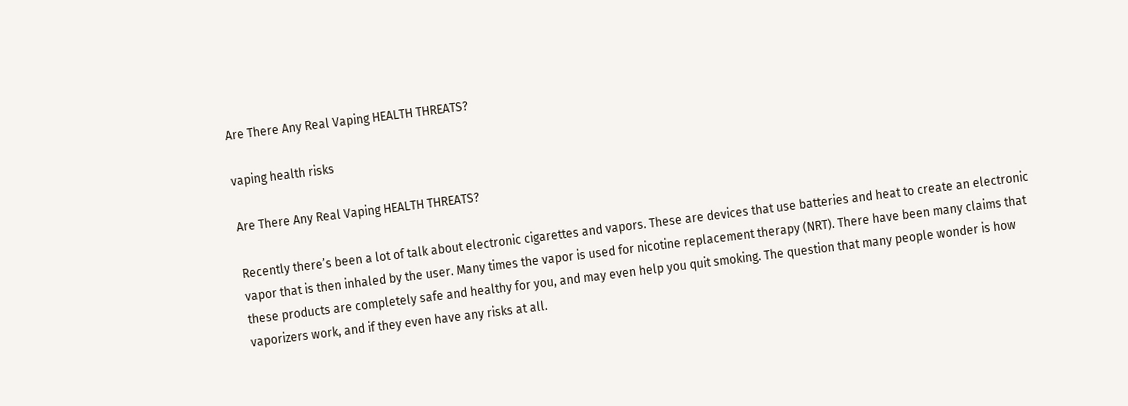Are There Any Real Vaping HEALTH THREATS?

vaping health risks

Are There Any Real Vaping HEALTH THREATS?

Recently there’s been a lot of talk about electronic cigarettes and vapors. These are devices that use batteries and heat to create an electronic vapor that is then inhaled by the user. Many times the vapor is used for nicotine replacement therapy (NRT). There have been many claims that these products are completely safe and healthy for you, and may even help you quit smoking. The question that many people wonder is how vaporizers work, and if they even have any risks at all.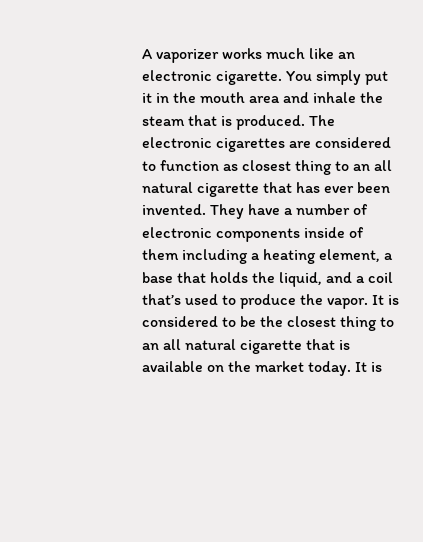A vaporizer works much like an electronic cigarette. You simply put it in the mouth area and inhale the steam that is produced. The electronic cigarettes are considered to function as closest thing to an all natural cigarette that has ever been invented. They have a number of electronic components inside of them including a heating element, a base that holds the liquid, and a coil that’s used to produce the vapor. It is considered to be the closest thing to an all natural cigarette that is available on the market today. It is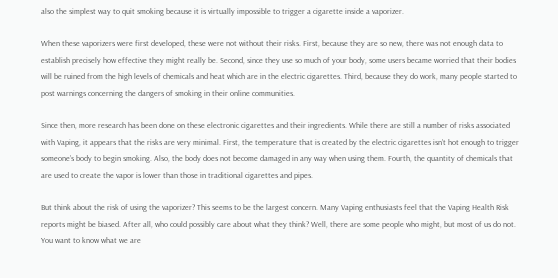also the simplest way to quit smoking because it is virtually impossible to trigger a cigarette inside a vaporizer.

When these vaporizers were first developed, these were not without their risks. First, because they are so new, there was not enough data to establish precisely how effective they might really be. Second, since they use so much of your body, some users became worried that their bodies will be ruined from the high levels of chemicals and heat which are in the electric cigarettes. Third, because they do work, many people started to post warnings concerning the dangers of smoking in their online communities.

Since then, more research has been done on these electronic cigarettes and their ingredients. While there are still a number of risks associated with Vaping, it appears that the risks are very minimal. First, the temperature that is created by the electric cigarettes isn’t hot enough to trigger someone’s body to begin smoking. Also, the body does not become damaged in any way when using them. Fourth, the quantity of chemicals that are used to create the vapor is lower than those in traditional cigarettes and pipes.

But think about the risk of using the vaporizer? This seems to be the largest concern. Many Vaping enthusiasts feel that the Vaping Health Risk reports might be biased. After all, who could possibly care about what they think? Well, there are some people who might, but most of us do not. You want to know what we are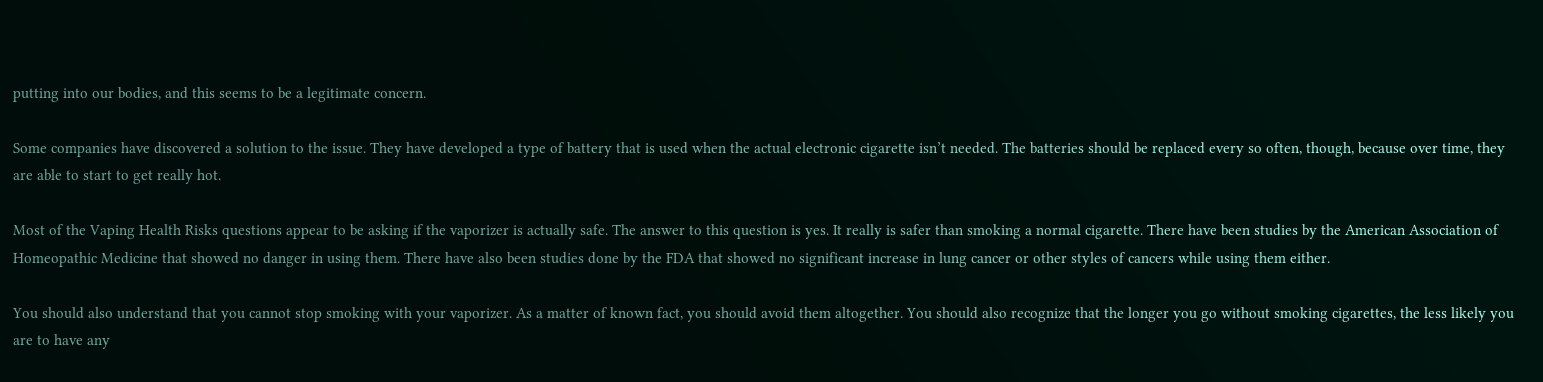putting into our bodies, and this seems to be a legitimate concern.

Some companies have discovered a solution to the issue. They have developed a type of battery that is used when the actual electronic cigarette isn’t needed. The batteries should be replaced every so often, though, because over time, they are able to start to get really hot.

Most of the Vaping Health Risks questions appear to be asking if the vaporizer is actually safe. The answer to this question is yes. It really is safer than smoking a normal cigarette. There have been studies by the American Association of Homeopathic Medicine that showed no danger in using them. There have also been studies done by the FDA that showed no significant increase in lung cancer or other styles of cancers while using them either.

You should also understand that you cannot stop smoking with your vaporizer. As a matter of known fact, you should avoid them altogether. You should also recognize that the longer you go without smoking cigarettes, the less likely you are to have any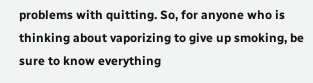problems with quitting. So, for anyone who is thinking about vaporizing to give up smoking, be sure to know everything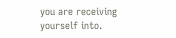you are receiving yourself into.